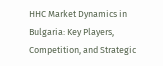HHC Market Dynamics in Bulgaria: Key Players, Competition, and Strategic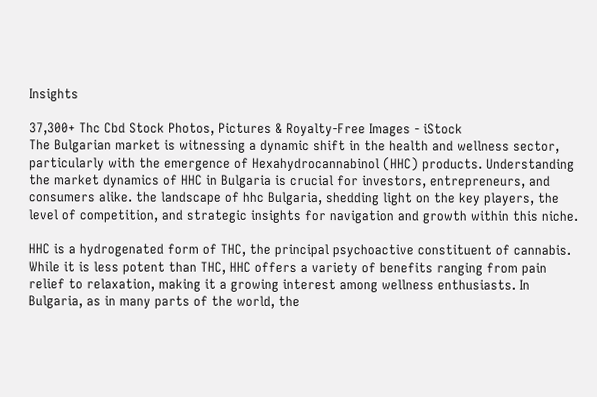Insights

37,300+ Thc Cbd Stock Photos, Pictures & Royalty-Free Images - iStock
The Bulgarian market is witnessing a dynamic shift in the health and wellness sector, particularly with the emergence of Hexahydrocannabinol (HHC) products. Understanding the market dynamics of HHC in Bulgaria is crucial for investors, entrepreneurs, and consumers alike. the landscape of hhc Bulgaria, shedding light on the key players, the level of competition, and strategic insights for navigation and growth within this niche.

HHC is a hydrogenated form of THC, the principal psychoactive constituent of cannabis. While it is less potent than THC, HHC offers a variety of benefits ranging from pain relief to relaxation, making it a growing interest among wellness enthusiasts. In Bulgaria, as in many parts of the world, the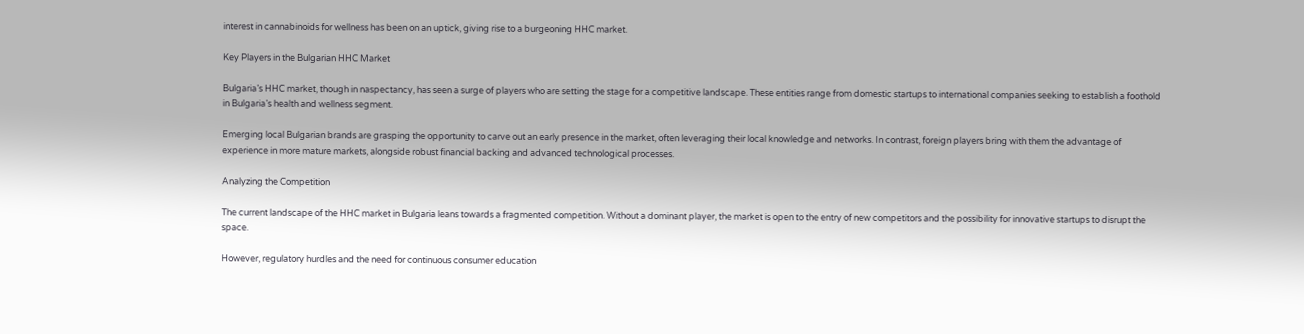interest in cannabinoids for wellness has been on an uptick, giving rise to a burgeoning HHC market.

Key Players in the Bulgarian HHC Market

Bulgaria’s HHC market, though in naspectancy, has seen a surge of players who are setting the stage for a competitive landscape. These entities range from domestic startups to international companies seeking to establish a foothold in Bulgaria’s health and wellness segment.

Emerging local Bulgarian brands are grasping the opportunity to carve out an early presence in the market, often leveraging their local knowledge and networks. In contrast, foreign players bring with them the advantage of experience in more mature markets, alongside robust financial backing and advanced technological processes.

Analyzing the Competition

The current landscape of the HHC market in Bulgaria leans towards a fragmented competition. Without a dominant player, the market is open to the entry of new competitors and the possibility for innovative startups to disrupt the space.

However, regulatory hurdles and the need for continuous consumer education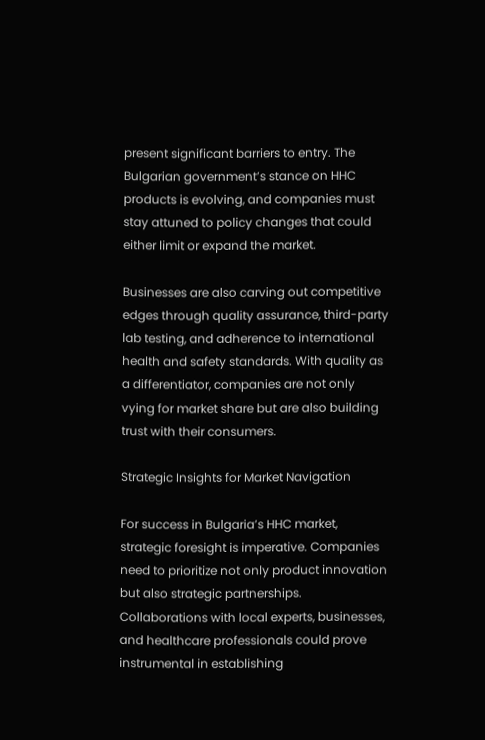present significant barriers to entry. The Bulgarian government’s stance on HHC products is evolving, and companies must stay attuned to policy changes that could either limit or expand the market.

Businesses are also carving out competitive edges through quality assurance, third-party lab testing, and adherence to international health and safety standards. With quality as a differentiator, companies are not only vying for market share but are also building trust with their consumers.

Strategic Insights for Market Navigation

For success in Bulgaria’s HHC market, strategic foresight is imperative. Companies need to prioritize not only product innovation but also strategic partnerships. Collaborations with local experts, businesses, and healthcare professionals could prove instrumental in establishing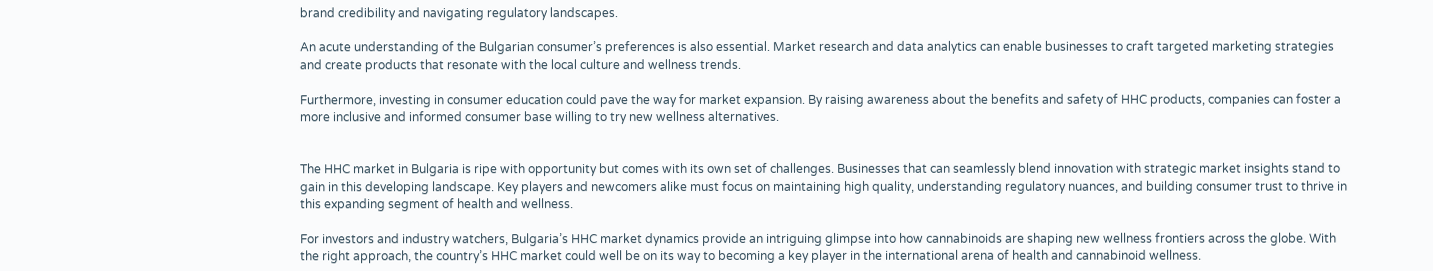brand credibility and navigating regulatory landscapes.

An acute understanding of the Bulgarian consumer’s preferences is also essential. Market research and data analytics can enable businesses to craft targeted marketing strategies and create products that resonate with the local culture and wellness trends.

Furthermore, investing in consumer education could pave the way for market expansion. By raising awareness about the benefits and safety of HHC products, companies can foster a more inclusive and informed consumer base willing to try new wellness alternatives.


The HHC market in Bulgaria is ripe with opportunity but comes with its own set of challenges. Businesses that can seamlessly blend innovation with strategic market insights stand to gain in this developing landscape. Key players and newcomers alike must focus on maintaining high quality, understanding regulatory nuances, and building consumer trust to thrive in this expanding segment of health and wellness.

For investors and industry watchers, Bulgaria’s HHC market dynamics provide an intriguing glimpse into how cannabinoids are shaping new wellness frontiers across the globe. With the right approach, the country’s HHC market could well be on its way to becoming a key player in the international arena of health and cannabinoid wellness.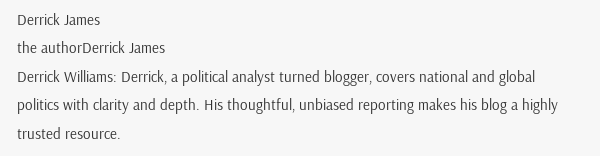Derrick James
the authorDerrick James
Derrick Williams: Derrick, a political analyst turned blogger, covers national and global politics with clarity and depth. His thoughtful, unbiased reporting makes his blog a highly trusted resource.